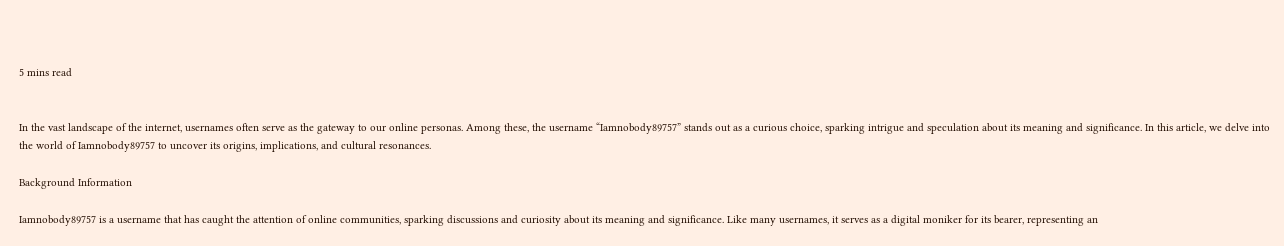5 mins read


In the vast landscape of the internet, usernames often serve as the gateway to our online personas. Among these, the username “Iamnobody89757” stands out as a curious choice, sparking intrigue and speculation about its meaning and significance. In this article, we delve into the world of Iamnobody89757 to uncover its origins, implications, and cultural resonances.

Background Information

Iamnobody89757 is a username that has caught the attention of online communities, sparking discussions and curiosity about its meaning and significance. Like many usernames, it serves as a digital moniker for its bearer, representing an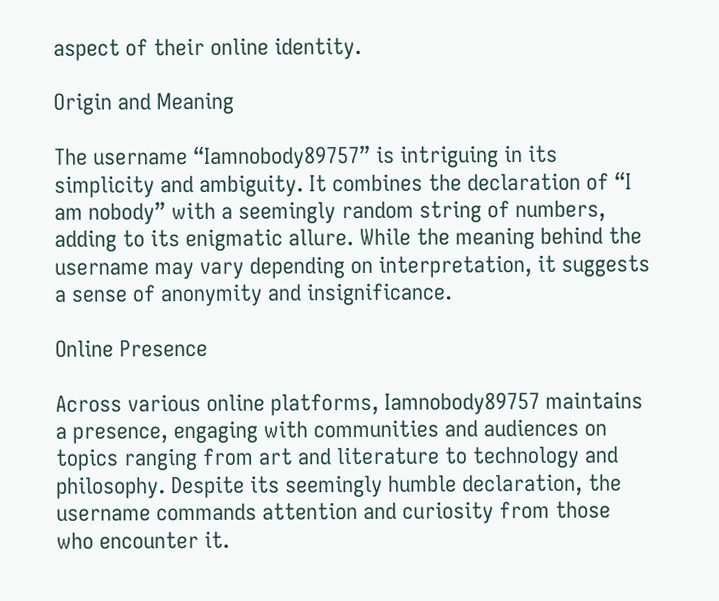aspect of their online identity.

Origin and Meaning

The username “Iamnobody89757” is intriguing in its simplicity and ambiguity. It combines the declaration of “I am nobody” with a seemingly random string of numbers, adding to its enigmatic allure. While the meaning behind the username may vary depending on interpretation, it suggests a sense of anonymity and insignificance.

Online Presence

Across various online platforms, Iamnobody89757 maintains a presence, engaging with communities and audiences on topics ranging from art and literature to technology and philosophy. Despite its seemingly humble declaration, the username commands attention and curiosity from those who encounter it.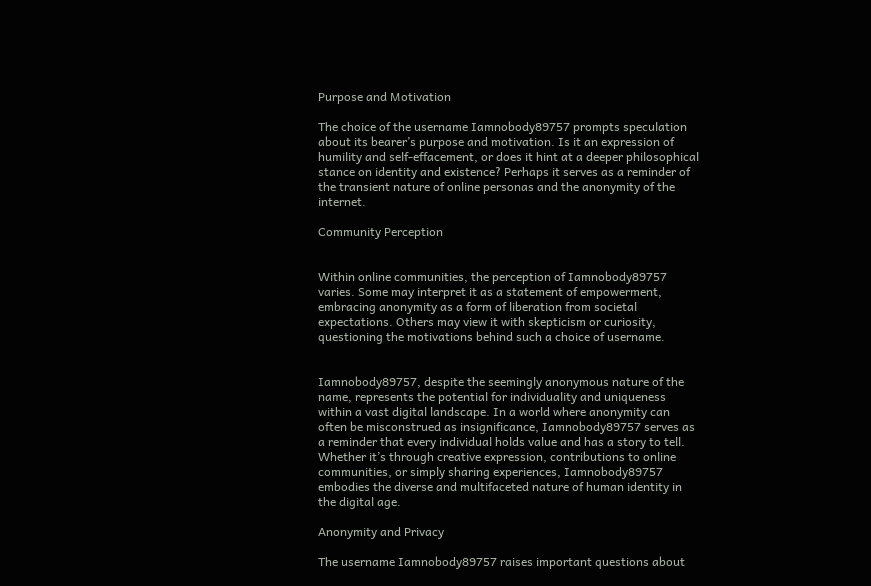Purpose and Motivation

The choice of the username Iamnobody89757 prompts speculation about its bearer’s purpose and motivation. Is it an expression of humility and self-effacement, or does it hint at a deeper philosophical stance on identity and existence? Perhaps it serves as a reminder of the transient nature of online personas and the anonymity of the internet.

Community Perception


Within online communities, the perception of Iamnobody89757 varies. Some may interpret it as a statement of empowerment, embracing anonymity as a form of liberation from societal expectations. Others may view it with skepticism or curiosity, questioning the motivations behind such a choice of username.


Iamnobody89757, despite the seemingly anonymous nature of the name, represents the potential for individuality and uniqueness within a vast digital landscape. In a world where anonymity can often be misconstrued as insignificance, Iamnobody89757 serves as a reminder that every individual holds value and has a story to tell. Whether it’s through creative expression, contributions to online communities, or simply sharing experiences, Iamnobody89757 embodies the diverse and multifaceted nature of human identity in the digital age.

Anonymity and Privacy

The username Iamnobody89757 raises important questions about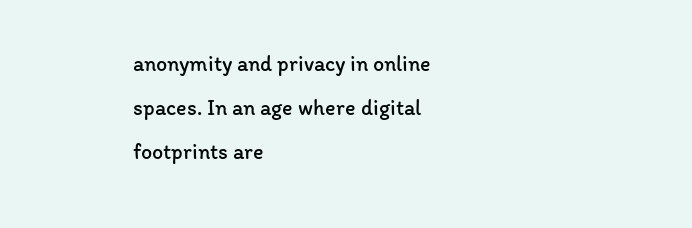anonymity and privacy in online spaces. In an age where digital footprints are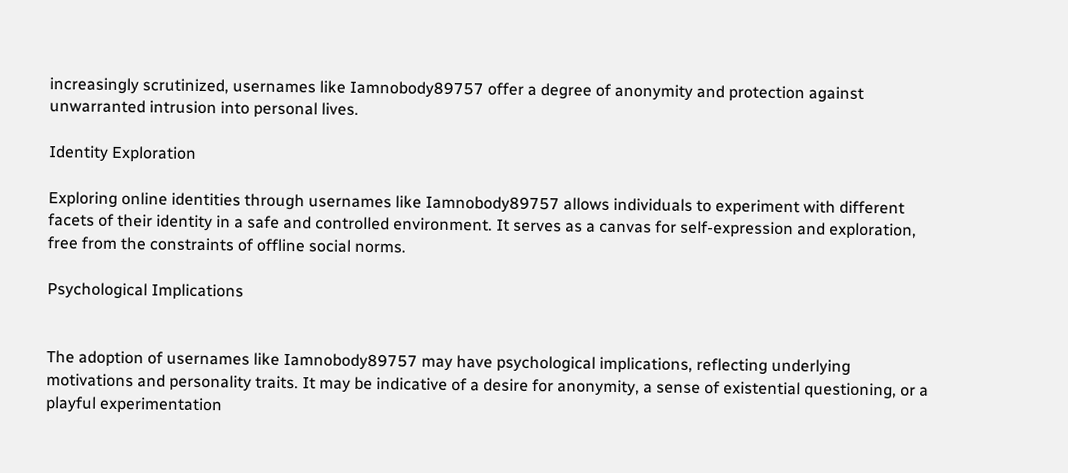increasingly scrutinized, usernames like Iamnobody89757 offer a degree of anonymity and protection against unwarranted intrusion into personal lives.

Identity Exploration

Exploring online identities through usernames like Iamnobody89757 allows individuals to experiment with different facets of their identity in a safe and controlled environment. It serves as a canvas for self-expression and exploration, free from the constraints of offline social norms.

Psychological Implications


The adoption of usernames like Iamnobody89757 may have psychological implications, reflecting underlying motivations and personality traits. It may be indicative of a desire for anonymity, a sense of existential questioning, or a playful experimentation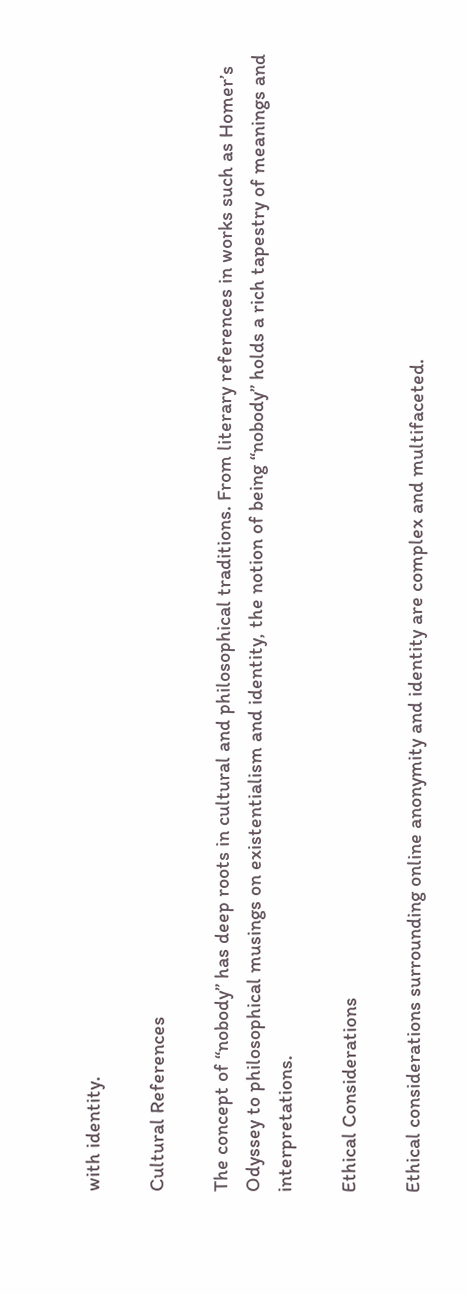with identity.

Cultural References

The concept of “nobody” has deep roots in cultural and philosophical traditions. From literary references in works such as Homer’s Odyssey to philosophical musings on existentialism and identity, the notion of being “nobody” holds a rich tapestry of meanings and interpretations.

Ethical Considerations

Ethical considerations surrounding online anonymity and identity are complex and multifaceted.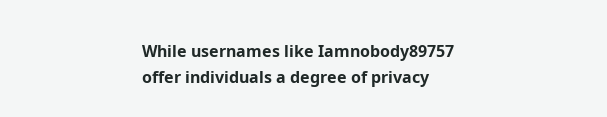While usernames like Iamnobody89757 offer individuals a degree of privacy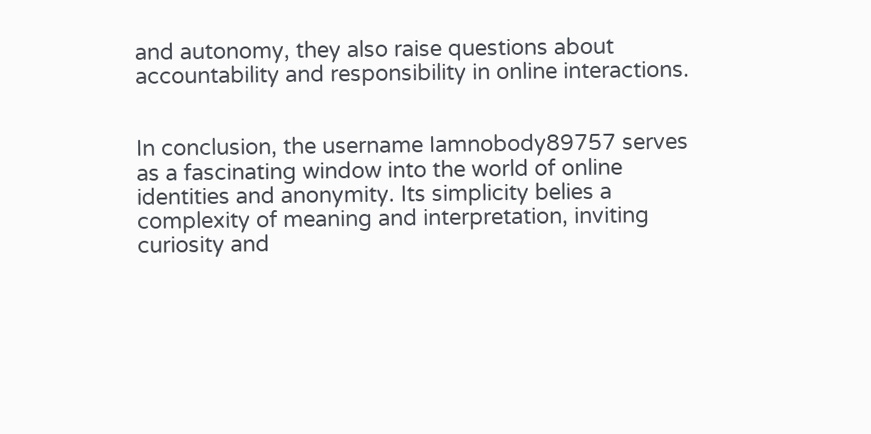and autonomy, they also raise questions about accountability and responsibility in online interactions.


In conclusion, the username Iamnobody89757 serves as a fascinating window into the world of online identities and anonymity. Its simplicity belies a complexity of meaning and interpretation, inviting curiosity and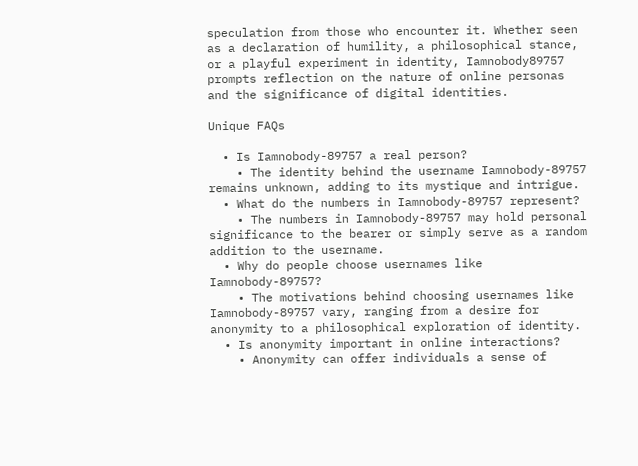speculation from those who encounter it. Whether seen as a declaration of humility, a philosophical stance, or a playful experiment in identity, Iamnobody89757 prompts reflection on the nature of online personas and the significance of digital identities.

Unique FAQs

  • Is Iamnobody-89757 a real person?
    • The identity behind the username Iamnobody-89757 remains unknown, adding to its mystique and intrigue.
  • What do the numbers in Iamnobody-89757 represent?
    • The numbers in Iamnobody-89757 may hold personal significance to the bearer or simply serve as a random addition to the username.
  • Why do people choose usernames like Iamnobody-89757?
    • The motivations behind choosing usernames like Iamnobody-89757 vary, ranging from a desire for anonymity to a philosophical exploration of identity.
  • Is anonymity important in online interactions?
    • Anonymity can offer individuals a sense of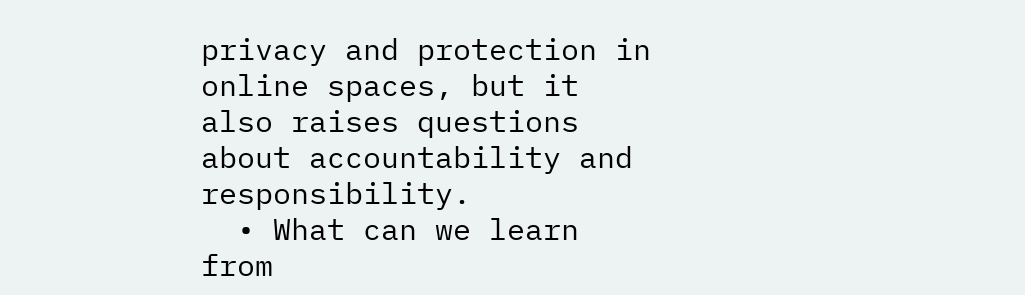privacy and protection in online spaces, but it also raises questions about accountability and responsibility.
  • What can we learn from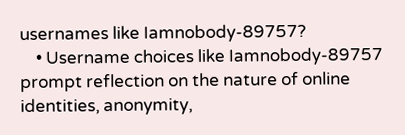usernames like Iamnobody-89757?
    • Username choices like Iamnobody-89757 prompt reflection on the nature of online identities, anonymity,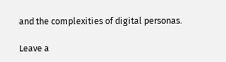and the complexities of digital personas.

Leave a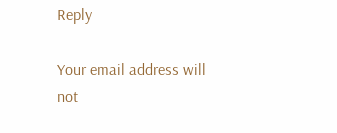Reply

Your email address will not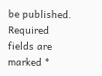be published. Required fields are marked *